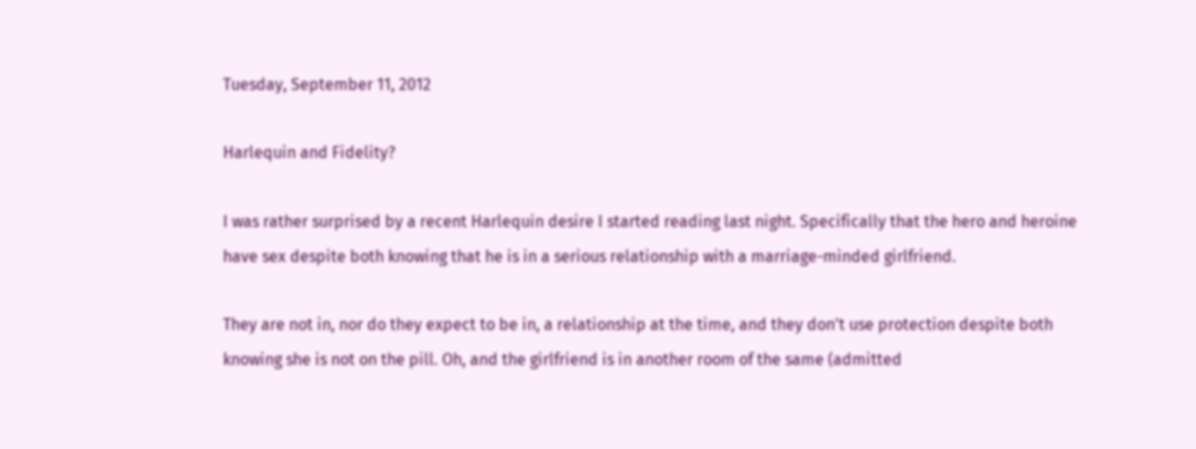Tuesday, September 11, 2012

Harlequin and Fidelity?

I was rather surprised by a recent Harlequin desire I started reading last night. Specifically that the hero and heroine have sex despite both knowing that he is in a serious relationship with a marriage-minded girlfriend.

They are not in, nor do they expect to be in, a relationship at the time, and they don't use protection despite both knowing she is not on the pill. Oh, and the girlfriend is in another room of the same (admitted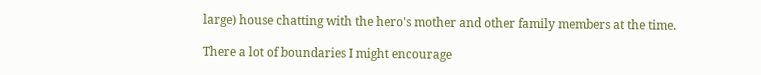large) house chatting with the hero's mother and other family members at the time.

There a lot of boundaries I might encourage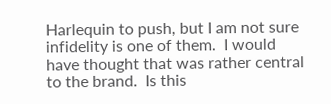Harlequin to push, but I am not sure infidelity is one of them.  I would have thought that was rather central to the brand.  Is this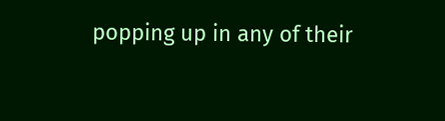popping up in any of their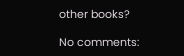other books?

No comments: